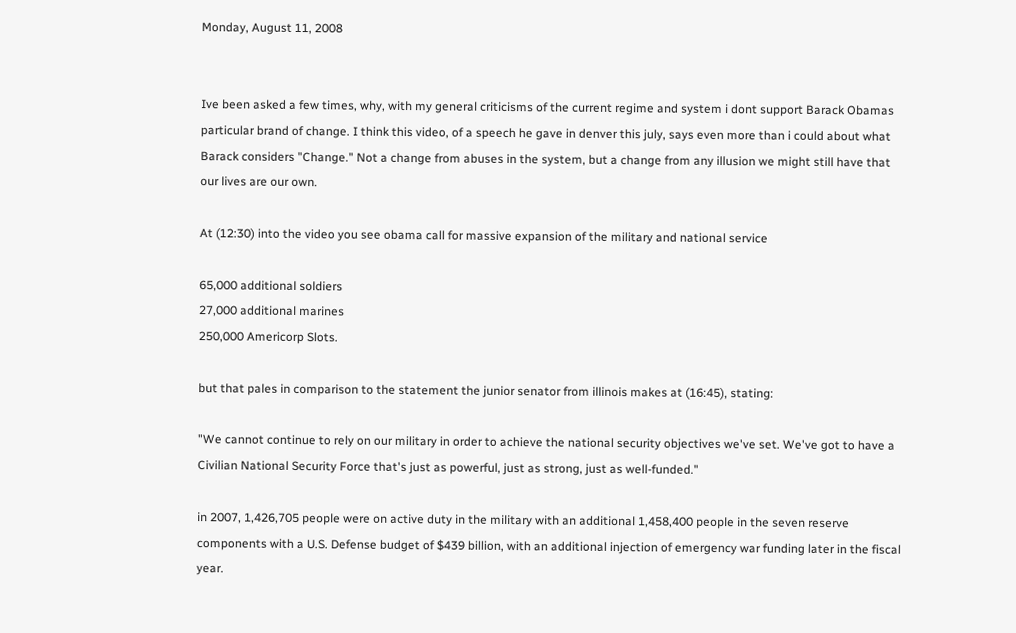Monday, August 11, 2008


Ive been asked a few times, why, with my general criticisms of the current regime and system i dont support Barack Obamas particular brand of change. I think this video, of a speech he gave in denver this july, says even more than i could about what Barack considers "Change." Not a change from abuses in the system, but a change from any illusion we might still have that our lives are our own.

At (12:30) into the video you see obama call for massive expansion of the military and national service

65,000 additional soldiers
27,000 additional marines
250,000 Americorp Slots.

but that pales in comparison to the statement the junior senator from illinois makes at (16:45), stating:

"We cannot continue to rely on our military in order to achieve the national security objectives we've set. We've got to have a Civilian National Security Force that's just as powerful, just as strong, just as well-funded."

in 2007, 1,426,705 people were on active duty in the military with an additional 1,458,400 people in the seven reserve components with a U.S. Defense budget of $439 billion, with an additional injection of emergency war funding later in the fiscal year.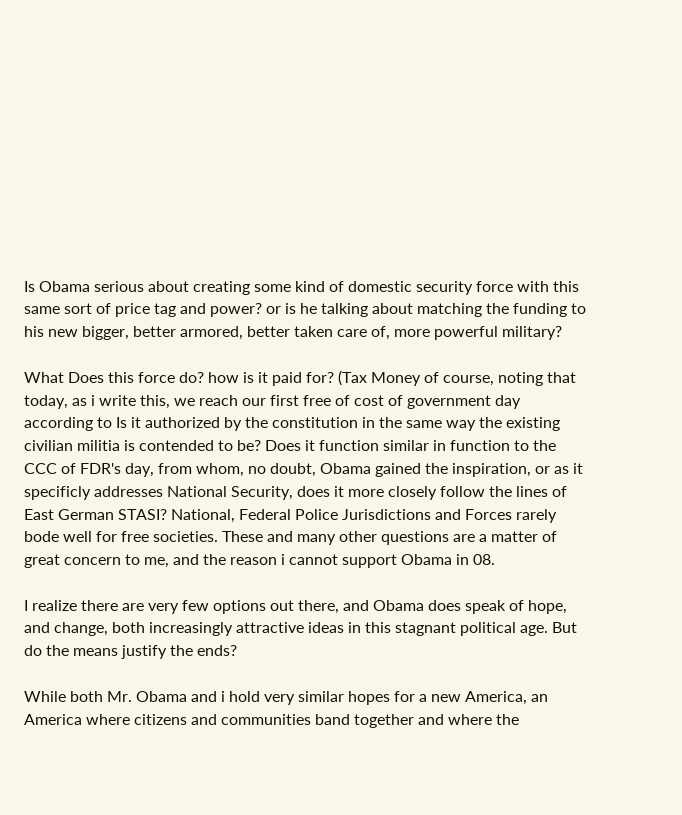Is Obama serious about creating some kind of domestic security force with this same sort of price tag and power? or is he talking about matching the funding to his new bigger, better armored, better taken care of, more powerful military?

What Does this force do? how is it paid for? (Tax Money of course, noting that today, as i write this, we reach our first free of cost of government day according to Is it authorized by the constitution in the same way the existing civilian militia is contended to be? Does it function similar in function to the CCC of FDR's day, from whom, no doubt, Obama gained the inspiration, or as it specificly addresses National Security, does it more closely follow the lines of East German STASI? National, Federal Police Jurisdictions and Forces rarely bode well for free societies. These and many other questions are a matter of great concern to me, and the reason i cannot support Obama in 08.

I realize there are very few options out there, and Obama does speak of hope, and change, both increasingly attractive ideas in this stagnant political age. But do the means justify the ends?

While both Mr. Obama and i hold very similar hopes for a new America, an America where citizens and communities band together and where the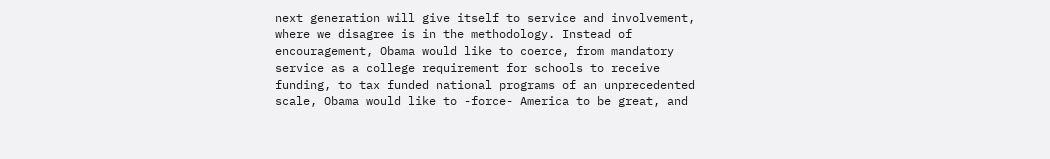next generation will give itself to service and involvement, where we disagree is in the methodology. Instead of encouragement, Obama would like to coerce, from mandatory service as a college requirement for schools to receive funding, to tax funded national programs of an unprecedented scale, Obama would like to -force- America to be great, and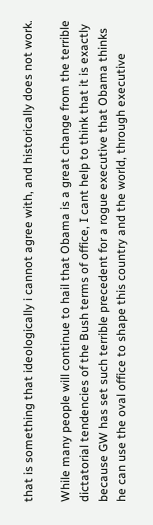that is something that ideologically i cannot agree with, and historically does not work.

While many people will continue to hail that Obama is a great change from the terrible dictatorial tendencies of the Bush terms of office, I cant help to think that it is exactly because GW has set such terrible precedent for a rogue executive that Obama thinks he can use the oval office to shape this country and the world, through executive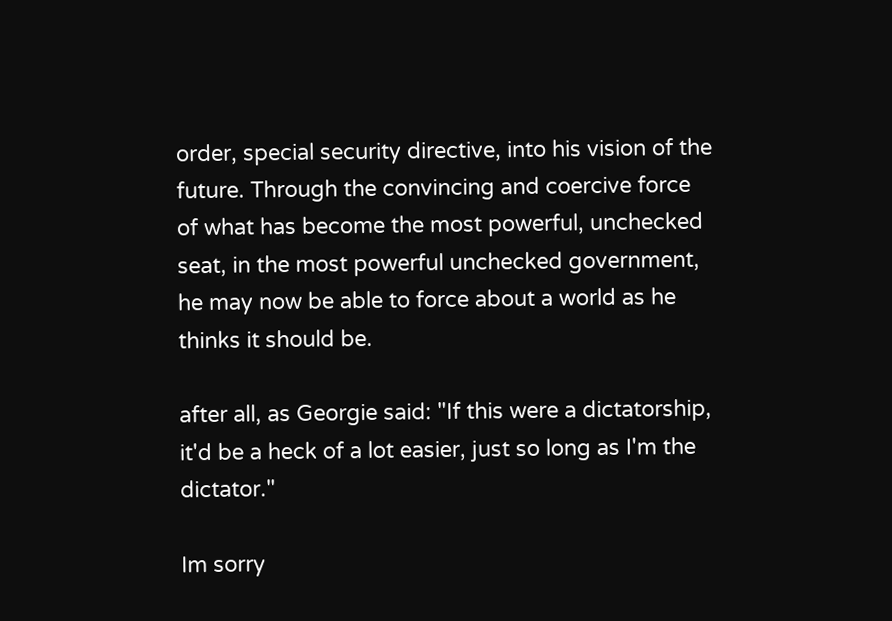order, special security directive, into his vision of the future. Through the convincing and coercive force of what has become the most powerful, unchecked seat, in the most powerful unchecked government, he may now be able to force about a world as he thinks it should be.

after all, as Georgie said: "If this were a dictatorship, it'd be a heck of a lot easier, just so long as I'm the dictator."

Im sorry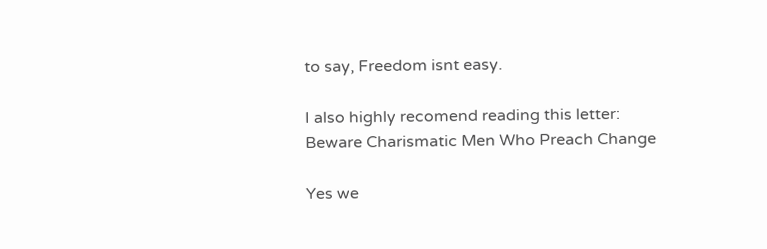to say, Freedom isnt easy.

I also highly recomend reading this letter: Beware Charismatic Men Who Preach Change

Yes we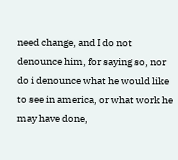need change, and I do not denounce him, for saying so, nor do i denounce what he would like to see in america, or what work he may have done,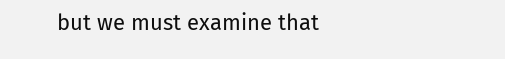but we must examine that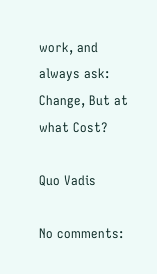work, and always ask: Change, But at what Cost?

Quo Vadis

No comments: